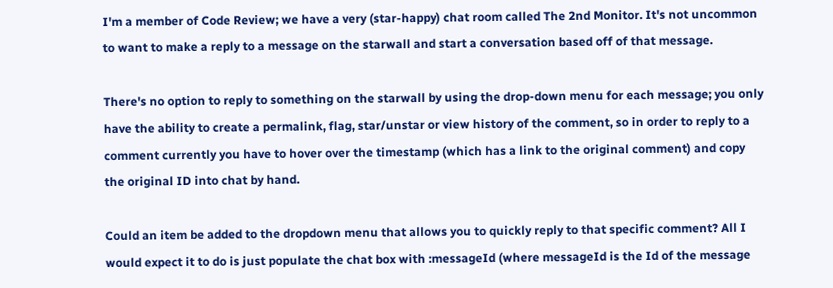I'm a member of Code Review; we have a very (star-happy) chat room called The 2nd Monitor. It's not uncommon to want to make a reply to a message on the starwall and start a conversation based off of that message.

There's no option to reply to something on the starwall by using the drop-down menu for each message; you only have the ability to create a permalink, flag, star/unstar or view history of the comment, so in order to reply to a comment currently you have to hover over the timestamp (which has a link to the original comment) and copy the original ID into chat by hand.

Could an item be added to the dropdown menu that allows you to quickly reply to that specific comment? All I would expect it to do is just populate the chat box with :messageId (where messageId is the Id of the message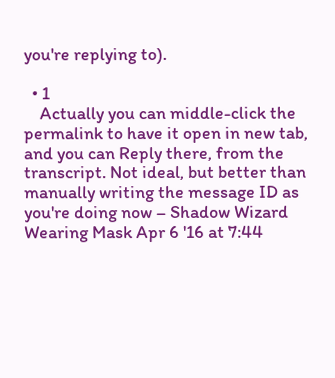you're replying to).

  • 1
    Actually you can middle-click the permalink to have it open in new tab, and you can Reply there, from the transcript. Not ideal, but better than manually writing the message ID as you're doing now – Shadow Wizard Wearing Mask Apr 6 '16 at 7:44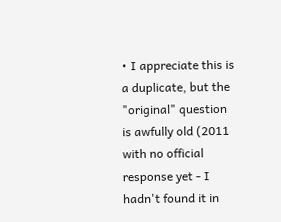• I appreciate this is a duplicate, but the "original" question is awfully old (2011 with no official response yet - I hadn't found it in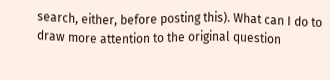search, either, before posting this). What can I do to draw more attention to the original question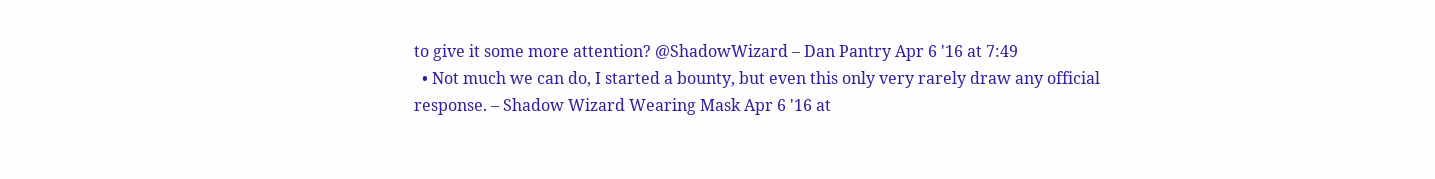to give it some more attention? @ShadowWizard – Dan Pantry Apr 6 '16 at 7:49
  • Not much we can do, I started a bounty, but even this only very rarely draw any official response. – Shadow Wizard Wearing Mask Apr 6 '16 at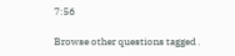7:56

Browse other questions tagged .